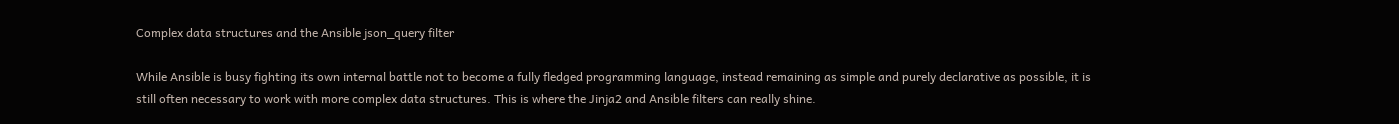Complex data structures and the Ansible json_query filter

While Ansible is busy fighting its own internal battle not to become a fully fledged programming language, instead remaining as simple and purely declarative as possible, it is still often necessary to work with more complex data structures. This is where the Jinja2 and Ansible filters can really shine.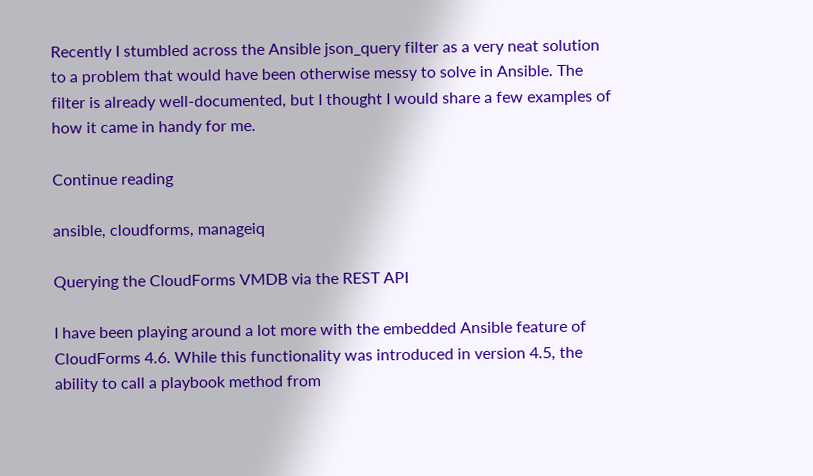Recently I stumbled across the Ansible json_query filter as a very neat solution to a problem that would have been otherwise messy to solve in Ansible. The filter is already well-documented, but I thought I would share a few examples of how it came in handy for me.

Continue reading

ansible, cloudforms, manageiq

Querying the CloudForms VMDB via the REST API

I have been playing around a lot more with the embedded Ansible feature of CloudForms 4.6. While this functionality was introduced in version 4.5, the ability to call a playbook method from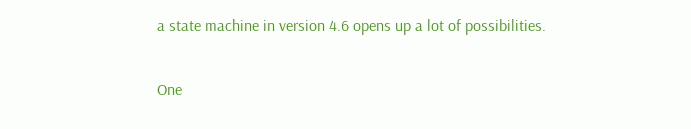a state machine in version 4.6 opens up a lot of possibilities.

One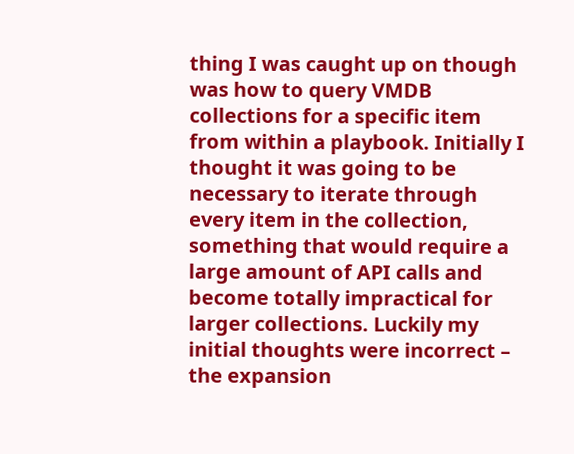thing I was caught up on though was how to query VMDB collections for a specific item from within a playbook. Initially I thought it was going to be necessary to iterate through every item in the collection, something that would require a large amount of API calls and become totally impractical for larger collections. Luckily my initial thoughts were incorrect – the expansion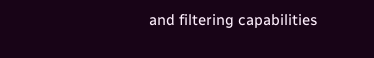and filtering capabilities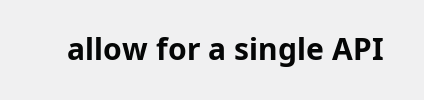allow for a single API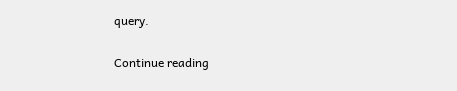query.

Continue reading